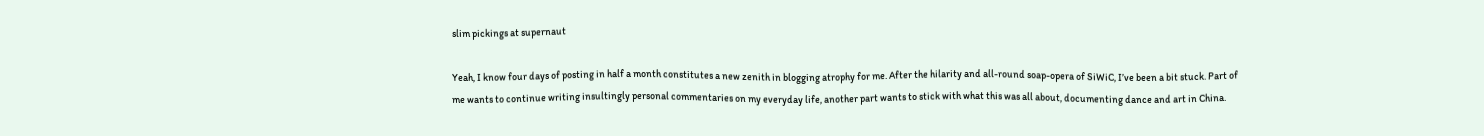slim pickings at supernaut

Yeah, I know four days of posting in half a month constitutes a new zenith in blogging atrophy for me. After the hilarity and all-round soap-opera of SiWiC, I’ve been a bit stuck. Part of me wants to continue writing insultingly personal commentaries on my everyday life, another part wants to stick with what this was all about, documenting dance and art in China.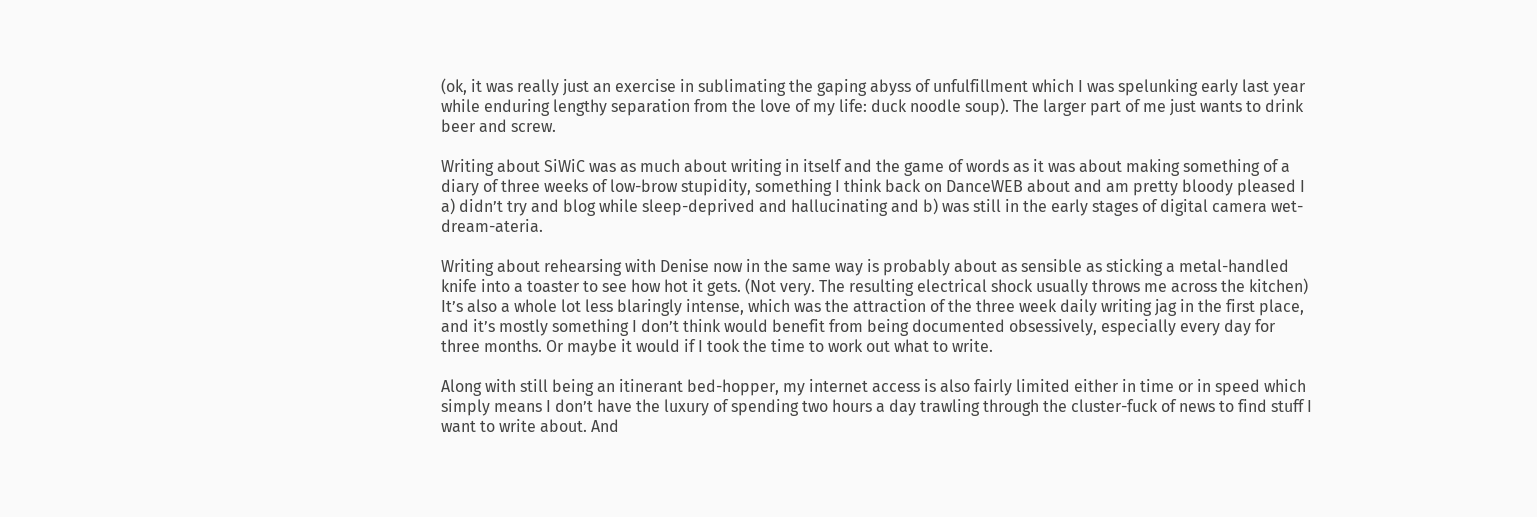(ok, it was really just an exercise in sublimating the gaping abyss of unfulfillment which I was spelunking early last year while enduring lengthy separation from the love of my life: duck noodle soup). The larger part of me just wants to drink beer and screw.

Writing about SiWiC was as much about writing in itself and the game of words as it was about making something of a diary of three weeks of low-brow stupidity, something I think back on DanceWEB about and am pretty bloody pleased I a) didn’t try and blog while sleep-deprived and hallucinating and b) was still in the early stages of digital camera wet-dream-ateria.

Writing about rehearsing with Denise now in the same way is probably about as sensible as sticking a metal-handled knife into a toaster to see how hot it gets. (Not very. The resulting electrical shock usually throws me across the kitchen) It’s also a whole lot less blaringly intense, which was the attraction of the three week daily writing jag in the first place, and it’s mostly something I don’t think would benefit from being documented obsessively, especially every day for three months. Or maybe it would if I took the time to work out what to write.

Along with still being an itinerant bed-hopper, my internet access is also fairly limited either in time or in speed which simply means I don’t have the luxury of spending two hours a day trawling through the cluster-fuck of news to find stuff I want to write about. And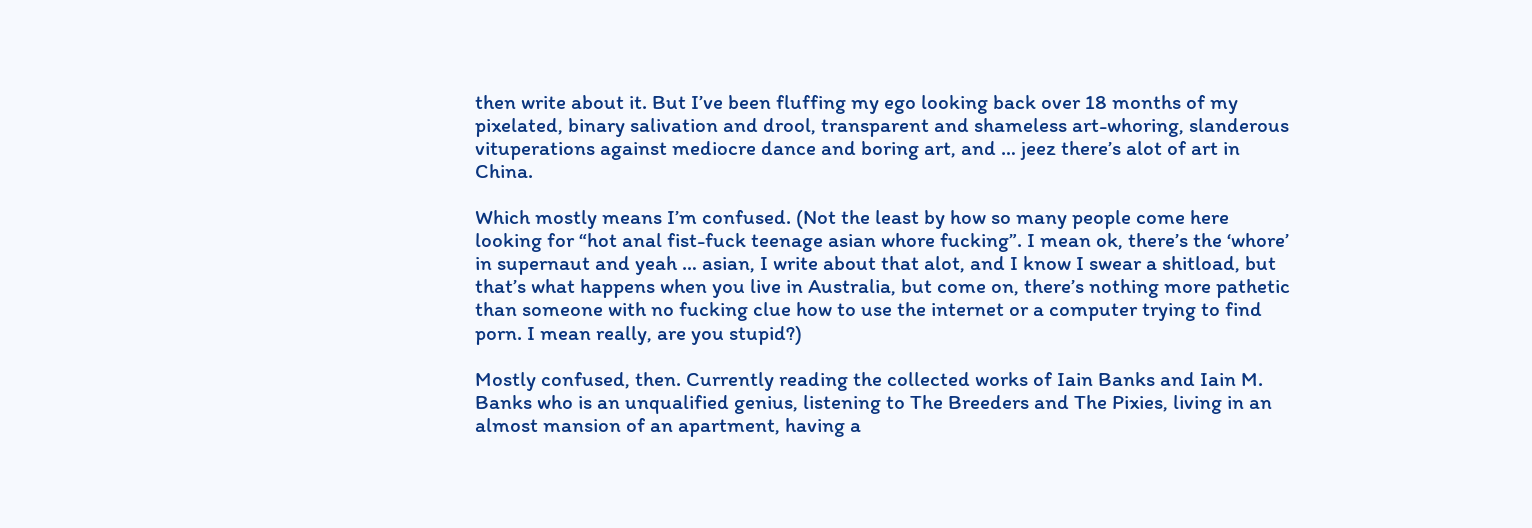then write about it. But I’ve been fluffing my ego looking back over 18 months of my pixelated, binary salivation and drool, transparent and shameless art-whoring, slanderous vituperations against mediocre dance and boring art, and … jeez there’s alot of art in China.

Which mostly means I’m confused. (Not the least by how so many people come here looking for “hot anal fist-fuck teenage asian whore fucking”. I mean ok, there’s the ‘whore’ in supernaut and yeah … asian, I write about that alot, and I know I swear a shitload, but that’s what happens when you live in Australia, but come on, there’s nothing more pathetic than someone with no fucking clue how to use the internet or a computer trying to find porn. I mean really, are you stupid?)

Mostly confused, then. Currently reading the collected works of Iain Banks and Iain M. Banks who is an unqualified genius, listening to The Breeders and The Pixies, living in an almost mansion of an apartment, having a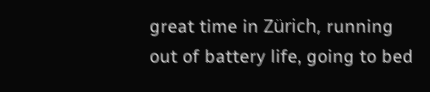great time in Zürich, running out of battery life, going to bed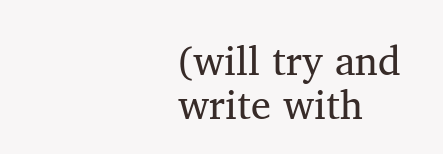(will try and write with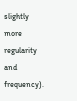slightly more regularity and frequency).